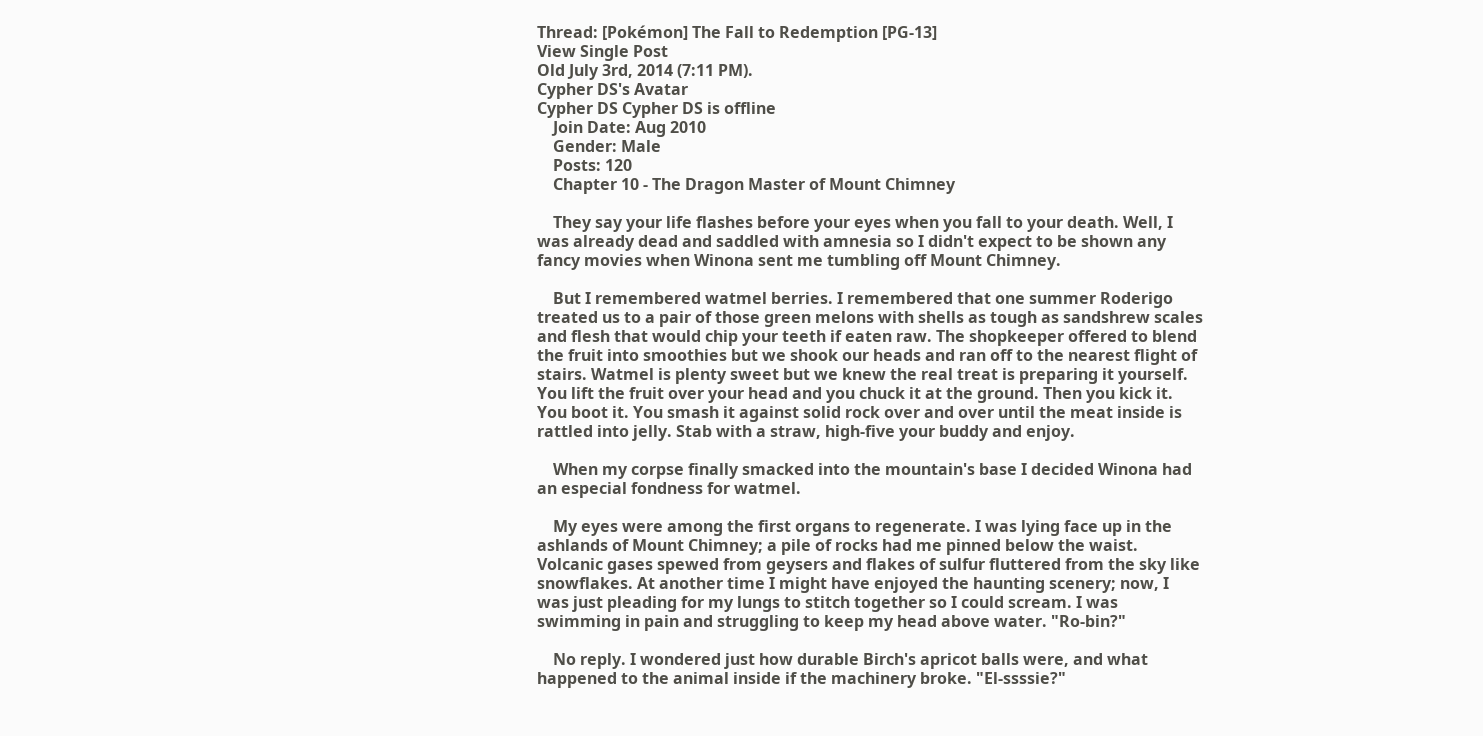Thread: [Pokémon] The Fall to Redemption [PG-13]
View Single Post
Old July 3rd, 2014 (7:11 PM).
Cypher DS's Avatar
Cypher DS Cypher DS is offline
    Join Date: Aug 2010
    Gender: Male
    Posts: 120
    Chapter 10 - The Dragon Master of Mount Chimney

    They say your life flashes before your eyes when you fall to your death. Well, I was already dead and saddled with amnesia so I didn't expect to be shown any fancy movies when Winona sent me tumbling off Mount Chimney.

    But I remembered watmel berries. I remembered that one summer Roderigo treated us to a pair of those green melons with shells as tough as sandshrew scales and flesh that would chip your teeth if eaten raw. The shopkeeper offered to blend the fruit into smoothies but we shook our heads and ran off to the nearest flight of stairs. Watmel is plenty sweet but we knew the real treat is preparing it yourself. You lift the fruit over your head and you chuck it at the ground. Then you kick it. You boot it. You smash it against solid rock over and over until the meat inside is rattled into jelly. Stab with a straw, high-five your buddy and enjoy.

    When my corpse finally smacked into the mountain's base I decided Winona had an especial fondness for watmel.

    My eyes were among the first organs to regenerate. I was lying face up in the ashlands of Mount Chimney; a pile of rocks had me pinned below the waist. Volcanic gases spewed from geysers and flakes of sulfur fluttered from the sky like snowflakes. At another time I might have enjoyed the haunting scenery; now, I was just pleading for my lungs to stitch together so I could scream. I was swimming in pain and struggling to keep my head above water. "Ro-bin?"

    No reply. I wondered just how durable Birch's apricot balls were, and what happened to the animal inside if the machinery broke. "El-ssssie?"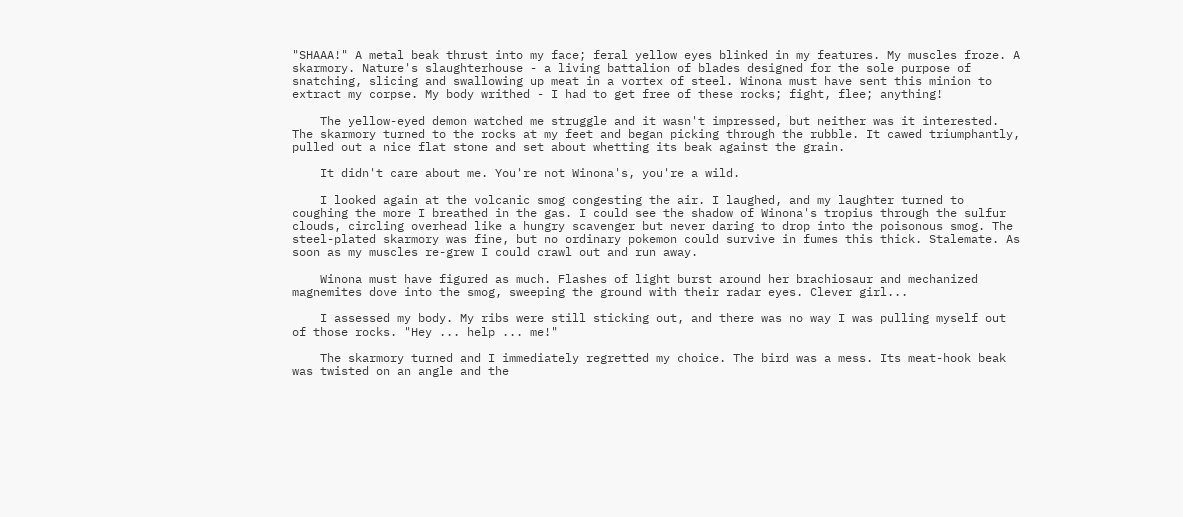"SHAAA!" A metal beak thrust into my face; feral yellow eyes blinked in my features. My muscles froze. A skarmory. Nature's slaughterhouse - a living battalion of blades designed for the sole purpose of snatching, slicing and swallowing up meat in a vortex of steel. Winona must have sent this minion to extract my corpse. My body writhed - I had to get free of these rocks; fight, flee; anything!

    The yellow-eyed demon watched me struggle and it wasn't impressed, but neither was it interested. The skarmory turned to the rocks at my feet and began picking through the rubble. It cawed triumphantly, pulled out a nice flat stone and set about whetting its beak against the grain.

    It didn't care about me. You're not Winona's, you're a wild.

    I looked again at the volcanic smog congesting the air. I laughed, and my laughter turned to coughing the more I breathed in the gas. I could see the shadow of Winona's tropius through the sulfur clouds, circling overhead like a hungry scavenger but never daring to drop into the poisonous smog. The steel-plated skarmory was fine, but no ordinary pokemon could survive in fumes this thick. Stalemate. As soon as my muscles re-grew I could crawl out and run away.

    Winona must have figured as much. Flashes of light burst around her brachiosaur and mechanized magnemites dove into the smog, sweeping the ground with their radar eyes. Clever girl...

    I assessed my body. My ribs were still sticking out, and there was no way I was pulling myself out of those rocks. "Hey ... help ... me!"

    The skarmory turned and I immediately regretted my choice. The bird was a mess. Its meat-hook beak was twisted on an angle and the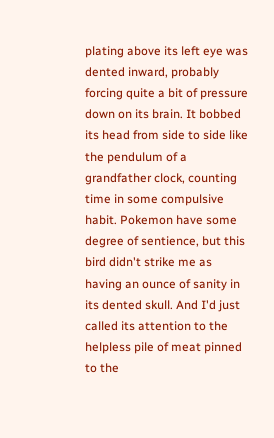plating above its left eye was dented inward, probably forcing quite a bit of pressure down on its brain. It bobbed its head from side to side like the pendulum of a grandfather clock, counting time in some compulsive habit. Pokemon have some degree of sentience, but this bird didn't strike me as having an ounce of sanity in its dented skull. And I'd just called its attention to the helpless pile of meat pinned to the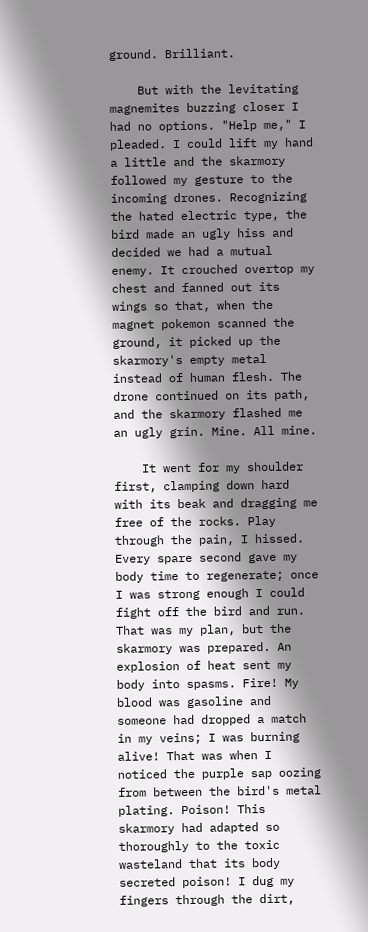ground. Brilliant.

    But with the levitating magnemites buzzing closer I had no options. "Help me," I pleaded. I could lift my hand a little and the skarmory followed my gesture to the incoming drones. Recognizing the hated electric type, the bird made an ugly hiss and decided we had a mutual enemy. It crouched overtop my chest and fanned out its wings so that, when the magnet pokemon scanned the ground, it picked up the skarmory's empty metal instead of human flesh. The drone continued on its path, and the skarmory flashed me an ugly grin. Mine. All mine.

    It went for my shoulder first, clamping down hard with its beak and dragging me free of the rocks. Play through the pain, I hissed. Every spare second gave my body time to regenerate; once I was strong enough I could fight off the bird and run. That was my plan, but the skarmory was prepared. An explosion of heat sent my body into spasms. Fire! My blood was gasoline and someone had dropped a match in my veins; I was burning alive! That was when I noticed the purple sap oozing from between the bird's metal plating. Poison! This skarmory had adapted so thoroughly to the toxic wasteland that its body secreted poison! I dug my fingers through the dirt,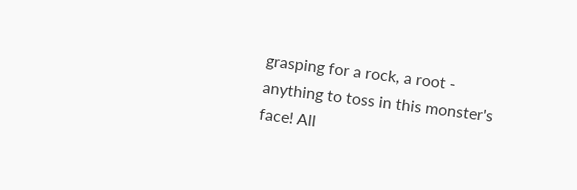grasping for a rock, a root - anything to toss in this monster's face! All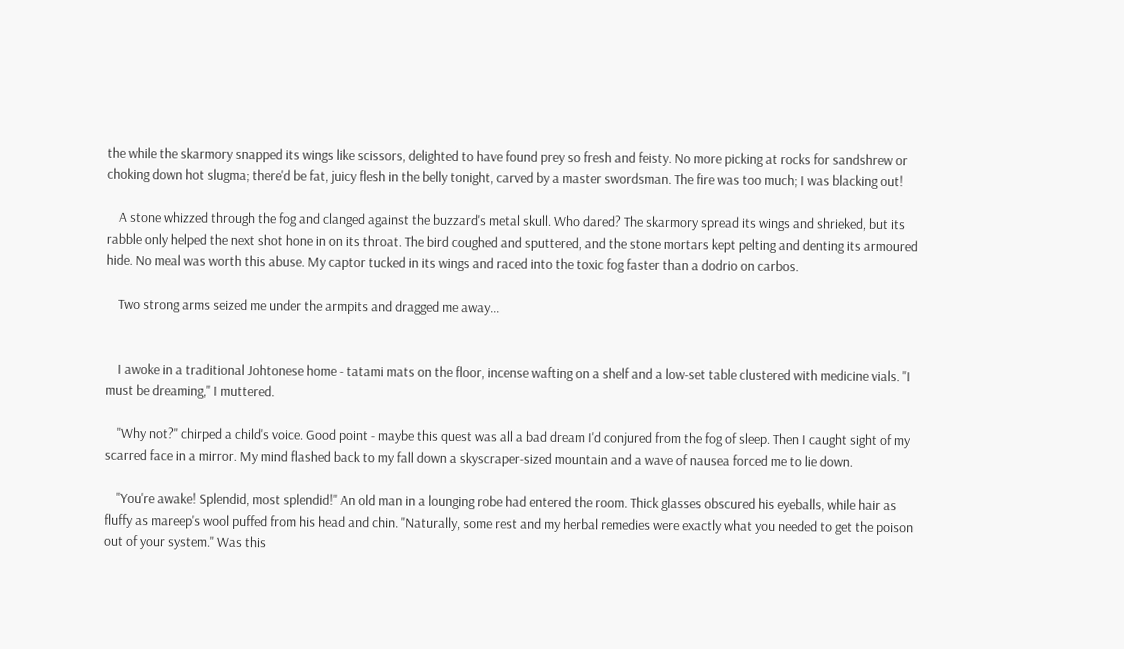the while the skarmory snapped its wings like scissors, delighted to have found prey so fresh and feisty. No more picking at rocks for sandshrew or choking down hot slugma; there'd be fat, juicy flesh in the belly tonight, carved by a master swordsman. The fire was too much; I was blacking out!

    A stone whizzed through the fog and clanged against the buzzard's metal skull. Who dared? The skarmory spread its wings and shrieked, but its rabble only helped the next shot hone in on its throat. The bird coughed and sputtered, and the stone mortars kept pelting and denting its armoured hide. No meal was worth this abuse. My captor tucked in its wings and raced into the toxic fog faster than a dodrio on carbos.

    Two strong arms seized me under the armpits and dragged me away...


    I awoke in a traditional Johtonese home - tatami mats on the floor, incense wafting on a shelf and a low-set table clustered with medicine vials. "I must be dreaming," I muttered.

    "Why not?" chirped a child's voice. Good point - maybe this quest was all a bad dream I'd conjured from the fog of sleep. Then I caught sight of my scarred face in a mirror. My mind flashed back to my fall down a skyscraper-sized mountain and a wave of nausea forced me to lie down.

    "You're awake! Splendid, most splendid!" An old man in a lounging robe had entered the room. Thick glasses obscured his eyeballs, while hair as fluffy as mareep's wool puffed from his head and chin. "Naturally, some rest and my herbal remedies were exactly what you needed to get the poison out of your system." Was this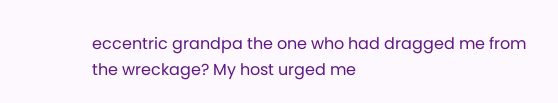eccentric grandpa the one who had dragged me from the wreckage? My host urged me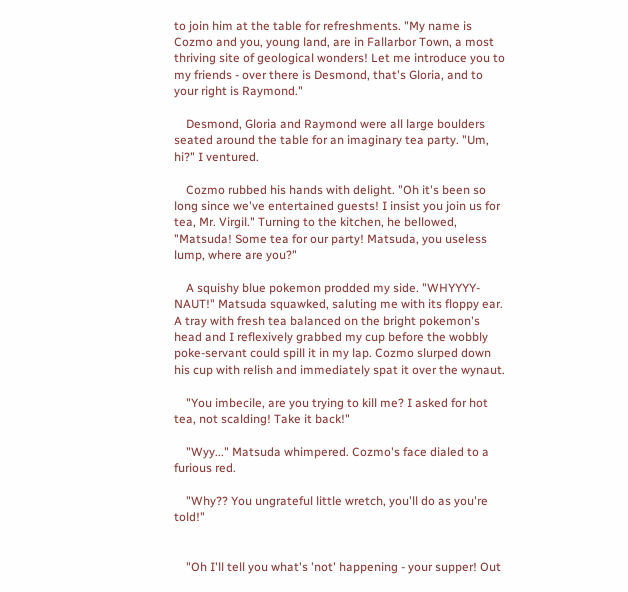to join him at the table for refreshments. "My name is Cozmo and you, young land, are in Fallarbor Town, a most thriving site of geological wonders! Let me introduce you to my friends - over there is Desmond, that's Gloria, and to your right is Raymond."

    Desmond, Gloria and Raymond were all large boulders seated around the table for an imaginary tea party. "Um, hi?" I ventured.

    Cozmo rubbed his hands with delight. "Oh it's been so long since we've entertained guests! I insist you join us for tea, Mr. Virgil." Turning to the kitchen, he bellowed, "Matsuda! Some tea for our party! Matsuda, you useless lump, where are you?"

    A squishy blue pokemon prodded my side. "WHYYYY-NAUT!" Matsuda squawked, saluting me with its floppy ear. A tray with fresh tea balanced on the bright pokemon's head and I reflexively grabbed my cup before the wobbly poke-servant could spill it in my lap. Cozmo slurped down his cup with relish and immediately spat it over the wynaut.

    "You imbecile, are you trying to kill me? I asked for hot tea, not scalding! Take it back!"

    "Wyy..." Matsuda whimpered. Cozmo's face dialed to a furious red.

    "Why?? You ungrateful little wretch, you'll do as you're told!"


    "Oh I'll tell you what's 'not' happening - your supper! Out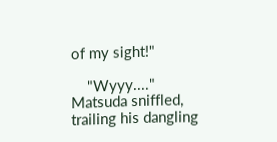of my sight!"

    "Wyyy...." Matsuda sniffled, trailing his dangling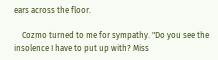ears across the floor.

    Cozmo turned to me for sympathy. "Do you see the insolence I have to put up with? Miss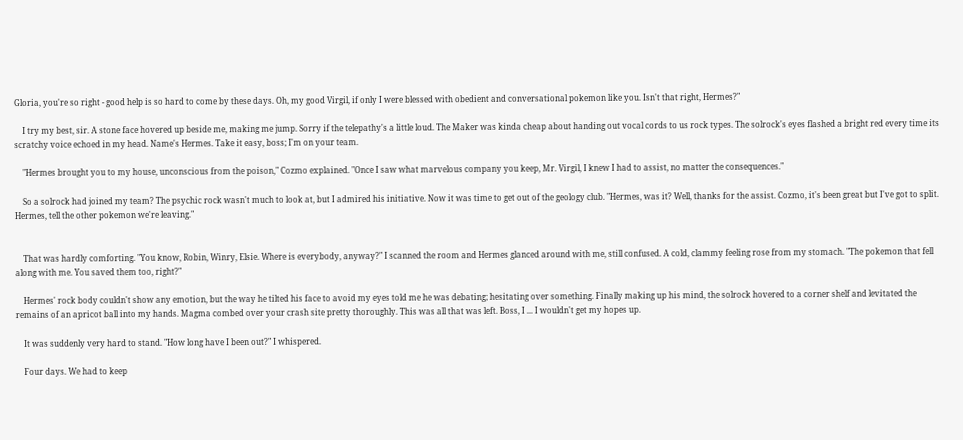Gloria, you're so right - good help is so hard to come by these days. Oh, my good Virgil, if only I were blessed with obedient and conversational pokemon like you. Isn't that right, Hermes?"

    I try my best, sir. A stone face hovered up beside me, making me jump. Sorry if the telepathy's a little loud. The Maker was kinda cheap about handing out vocal cords to us rock types. The solrock's eyes flashed a bright red every time its scratchy voice echoed in my head. Name's Hermes. Take it easy, boss; I'm on your team.

    "Hermes brought you to my house, unconscious from the poison," Cozmo explained. "Once I saw what marvelous company you keep, Mr. Virgil, I knew I had to assist, no matter the consequences."

    So a solrock had joined my team? The psychic rock wasn't much to look at, but I admired his initiative. Now it was time to get out of the geology club. "Hermes, was it? Well, thanks for the assist. Cozmo, it's been great but I've got to split. Hermes, tell the other pokemon we're leaving."


    That was hardly comforting. "You know, Robin, Winry, Elsie. Where is everybody, anyway?" I scanned the room and Hermes glanced around with me, still confused. A cold, clammy feeling rose from my stomach. "The pokemon that fell along with me. You saved them too, right?"

    Hermes' rock body couldn't show any emotion, but the way he tilted his face to avoid my eyes told me he was debating; hesitating over something. Finally making up his mind, the solrock hovered to a corner shelf and levitated the remains of an apricot ball into my hands. Magma combed over your crash site pretty thoroughly. This was all that was left. Boss, I ... I wouldn't get my hopes up.

    It was suddenly very hard to stand. "How long have I been out?" I whispered.

    Four days. We had to keep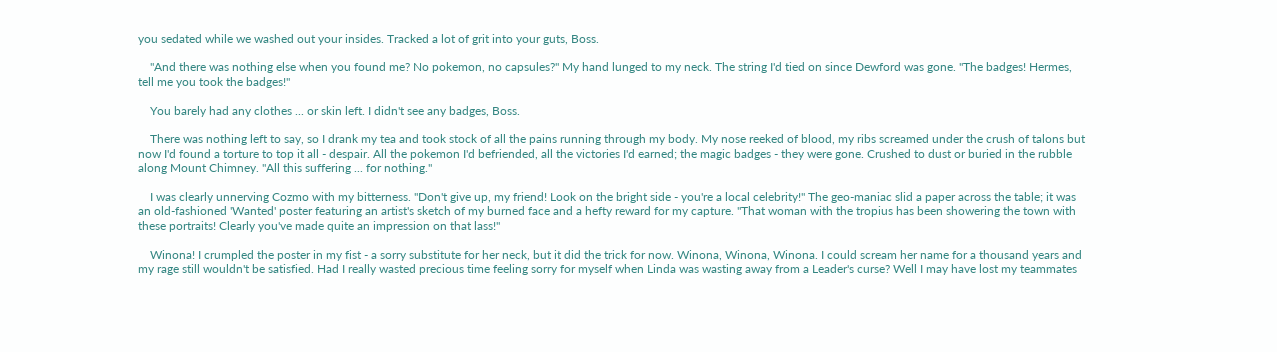you sedated while we washed out your insides. Tracked a lot of grit into your guts, Boss.

    "And there was nothing else when you found me? No pokemon, no capsules?" My hand lunged to my neck. The string I'd tied on since Dewford was gone. "The badges! Hermes, tell me you took the badges!"

    You barely had any clothes ... or skin left. I didn't see any badges, Boss.

    There was nothing left to say, so I drank my tea and took stock of all the pains running through my body. My nose reeked of blood, my ribs screamed under the crush of talons but now I'd found a torture to top it all - despair. All the pokemon I'd befriended, all the victories I'd earned; the magic badges - they were gone. Crushed to dust or buried in the rubble along Mount Chimney. "All this suffering ... for nothing."

    I was clearly unnerving Cozmo with my bitterness. "Don't give up, my friend! Look on the bright side - you're a local celebrity!" The geo-maniac slid a paper across the table; it was an old-fashioned 'Wanted' poster featuring an artist's sketch of my burned face and a hefty reward for my capture. "That woman with the tropius has been showering the town with these portraits! Clearly you've made quite an impression on that lass!"

    Winona! I crumpled the poster in my fist - a sorry substitute for her neck, but it did the trick for now. Winona, Winona, Winona. I could scream her name for a thousand years and my rage still wouldn't be satisfied. Had I really wasted precious time feeling sorry for myself when Linda was wasting away from a Leader's curse? Well I may have lost my teammates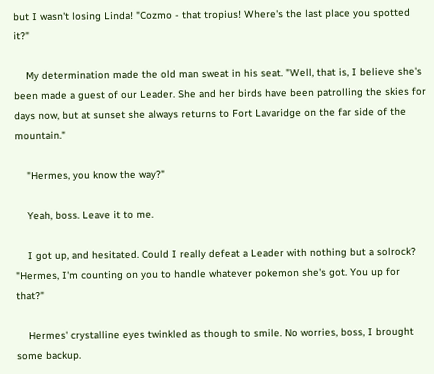but I wasn't losing Linda! "Cozmo - that tropius! Where's the last place you spotted it?"

    My determination made the old man sweat in his seat. "Well, that is, I believe she's been made a guest of our Leader. She and her birds have been patrolling the skies for days now, but at sunset she always returns to Fort Lavaridge on the far side of the mountain."

    "Hermes, you know the way?"

    Yeah, boss. Leave it to me.

    I got up, and hesitated. Could I really defeat a Leader with nothing but a solrock? "Hermes, I'm counting on you to handle whatever pokemon she's got. You up for that?"

    Hermes' crystalline eyes twinkled as though to smile. No worries, boss, I brought some backup.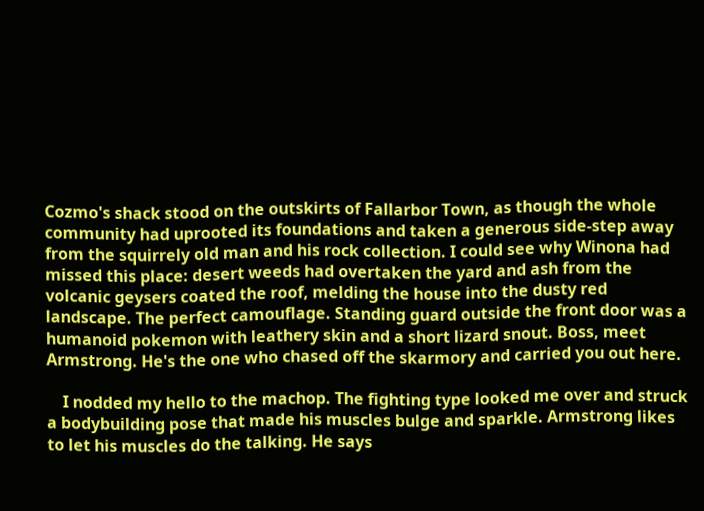Cozmo's shack stood on the outskirts of Fallarbor Town, as though the whole community had uprooted its foundations and taken a generous side-step away from the squirrely old man and his rock collection. I could see why Winona had missed this place: desert weeds had overtaken the yard and ash from the volcanic geysers coated the roof, melding the house into the dusty red landscape. The perfect camouflage. Standing guard outside the front door was a humanoid pokemon with leathery skin and a short lizard snout. Boss, meet Armstrong. He's the one who chased off the skarmory and carried you out here.

    I nodded my hello to the machop. The fighting type looked me over and struck a bodybuilding pose that made his muscles bulge and sparkle. Armstrong likes to let his muscles do the talking. He says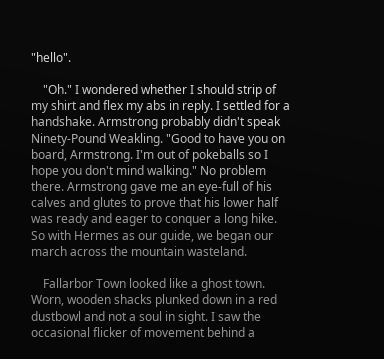"hello".

    "Oh." I wondered whether I should strip of my shirt and flex my abs in reply. I settled for a handshake. Armstrong probably didn't speak Ninety-Pound Weakling. "Good to have you on board, Armstrong. I'm out of pokeballs so I hope you don't mind walking." No problem there. Armstrong gave me an eye-full of his calves and glutes to prove that his lower half was ready and eager to conquer a long hike. So with Hermes as our guide, we began our march across the mountain wasteland.

    Fallarbor Town looked like a ghost town. Worn, wooden shacks plunked down in a red dustbowl and not a soul in sight. I saw the occasional flicker of movement behind a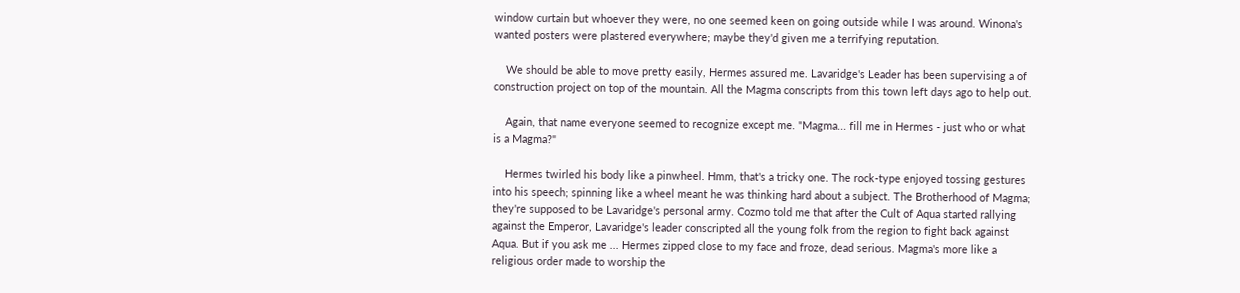window curtain but whoever they were, no one seemed keen on going outside while I was around. Winona's wanted posters were plastered everywhere; maybe they'd given me a terrifying reputation.

    We should be able to move pretty easily, Hermes assured me. Lavaridge's Leader has been supervising a of construction project on top of the mountain. All the Magma conscripts from this town left days ago to help out.

    Again, that name everyone seemed to recognize except me. "Magma... fill me in Hermes - just who or what is a Magma?"

    Hermes twirled his body like a pinwheel. Hmm, that's a tricky one. The rock-type enjoyed tossing gestures into his speech; spinning like a wheel meant he was thinking hard about a subject. The Brotherhood of Magma; they're supposed to be Lavaridge's personal army. Cozmo told me that after the Cult of Aqua started rallying against the Emperor, Lavaridge's leader conscripted all the young folk from the region to fight back against Aqua. But if you ask me ... Hermes zipped close to my face and froze, dead serious. Magma's more like a religious order made to worship the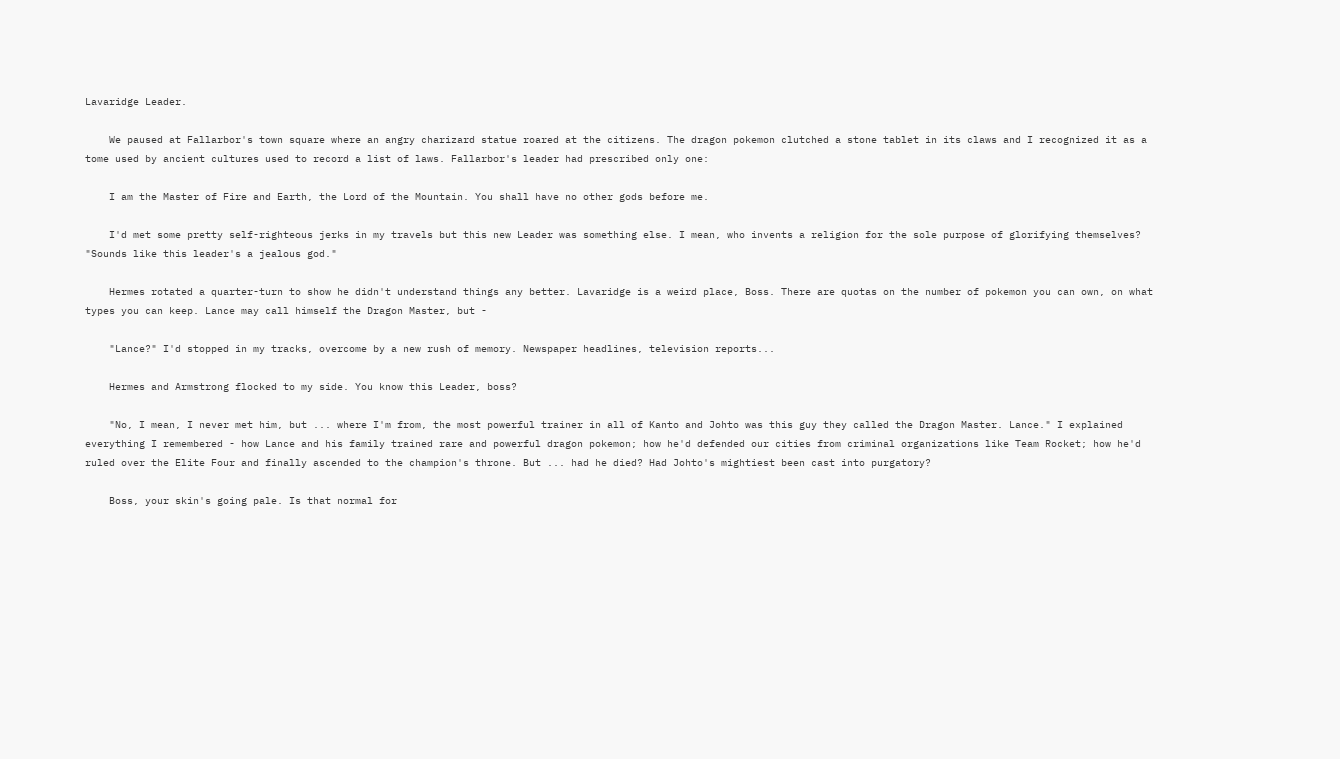Lavaridge Leader.

    We paused at Fallarbor's town square where an angry charizard statue roared at the citizens. The dragon pokemon clutched a stone tablet in its claws and I recognized it as a tome used by ancient cultures used to record a list of laws. Fallarbor's leader had prescribed only one:

    I am the Master of Fire and Earth, the Lord of the Mountain. You shall have no other gods before me.

    I'd met some pretty self-righteous jerks in my travels but this new Leader was something else. I mean, who invents a religion for the sole purpose of glorifying themselves? "Sounds like this leader's a jealous god."

    Hermes rotated a quarter-turn to show he didn't understand things any better. Lavaridge is a weird place, Boss. There are quotas on the number of pokemon you can own, on what types you can keep. Lance may call himself the Dragon Master, but -

    "Lance?" I'd stopped in my tracks, overcome by a new rush of memory. Newspaper headlines, television reports...

    Hermes and Armstrong flocked to my side. You know this Leader, boss?

    "No, I mean, I never met him, but ... where I'm from, the most powerful trainer in all of Kanto and Johto was this guy they called the Dragon Master. Lance." I explained everything I remembered - how Lance and his family trained rare and powerful dragon pokemon; how he'd defended our cities from criminal organizations like Team Rocket; how he'd ruled over the Elite Four and finally ascended to the champion's throne. But ... had he died? Had Johto's mightiest been cast into purgatory?

    Boss, your skin's going pale. Is that normal for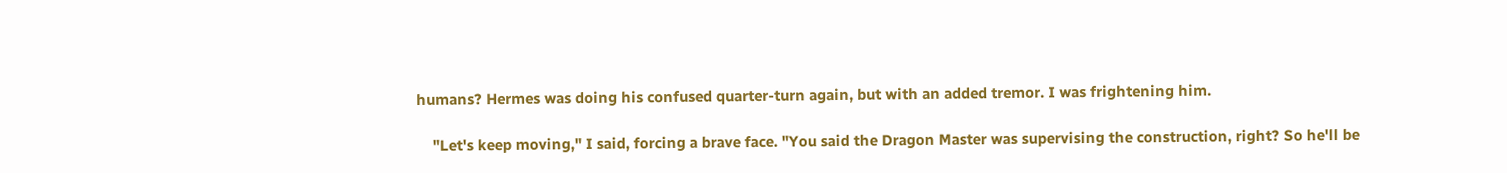humans? Hermes was doing his confused quarter-turn again, but with an added tremor. I was frightening him.

    "Let's keep moving," I said, forcing a brave face. "You said the Dragon Master was supervising the construction, right? So he'll be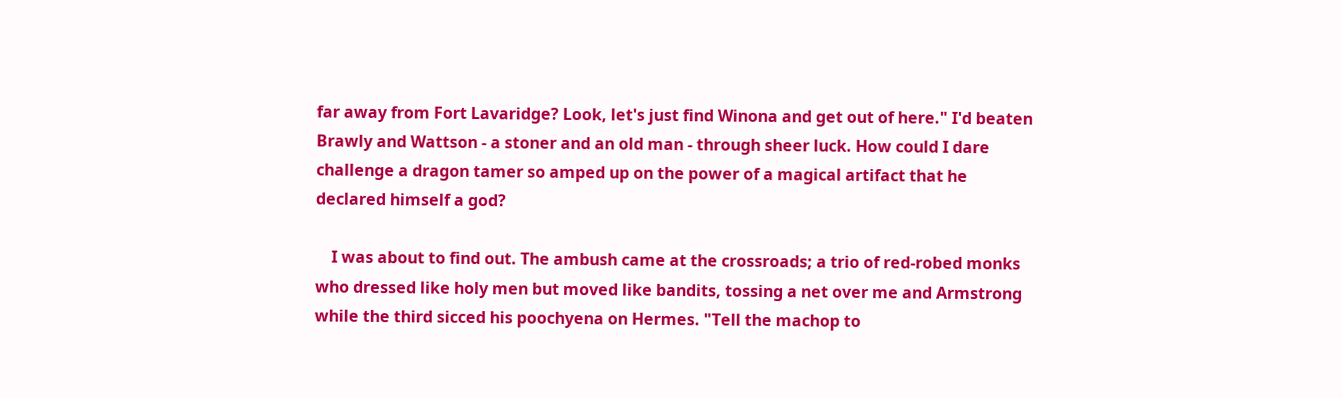far away from Fort Lavaridge? Look, let's just find Winona and get out of here." I'd beaten Brawly and Wattson - a stoner and an old man - through sheer luck. How could I dare challenge a dragon tamer so amped up on the power of a magical artifact that he declared himself a god?

    I was about to find out. The ambush came at the crossroads; a trio of red-robed monks who dressed like holy men but moved like bandits, tossing a net over me and Armstrong while the third sicced his poochyena on Hermes. "Tell the machop to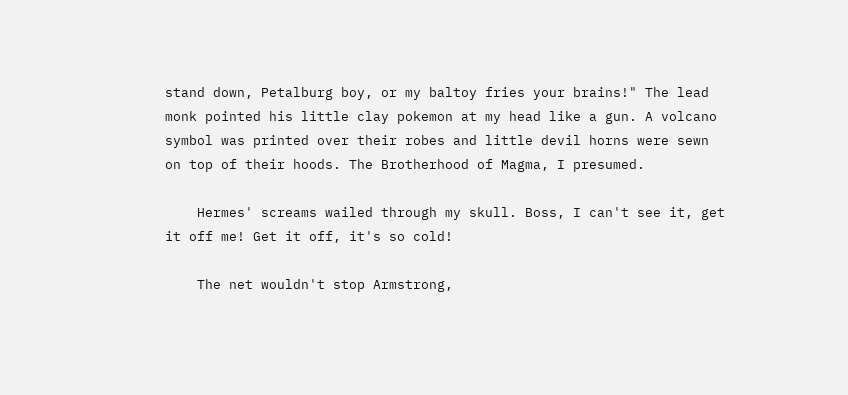stand down, Petalburg boy, or my baltoy fries your brains!" The lead monk pointed his little clay pokemon at my head like a gun. A volcano symbol was printed over their robes and little devil horns were sewn on top of their hoods. The Brotherhood of Magma, I presumed.

    Hermes' screams wailed through my skull. Boss, I can't see it, get it off me! Get it off, it's so cold!

    The net wouldn't stop Armstrong,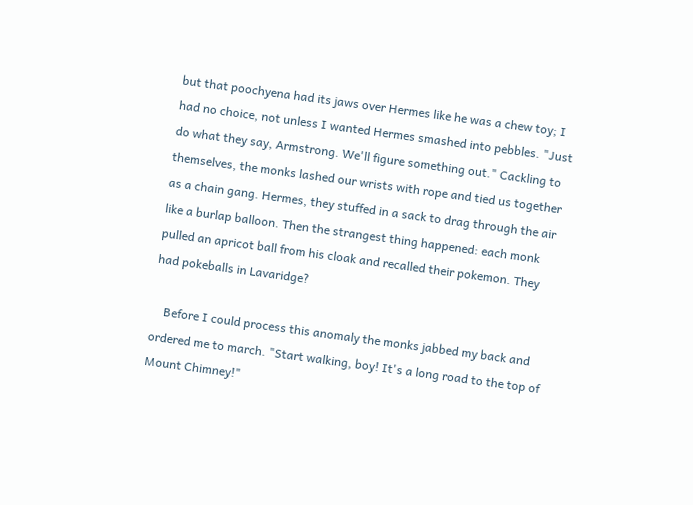but that poochyena had its jaws over Hermes like he was a chew toy; I had no choice, not unless I wanted Hermes smashed into pebbles. "Just do what they say, Armstrong. We'll figure something out." Cackling to themselves, the monks lashed our wrists with rope and tied us together as a chain gang. Hermes, they stuffed in a sack to drag through the air like a burlap balloon. Then the strangest thing happened: each monk pulled an apricot ball from his cloak and recalled their pokemon. They had pokeballs in Lavaridge?

    Before I could process this anomaly the monks jabbed my back and ordered me to march. "Start walking, boy! It's a long road to the top of Mount Chimney!"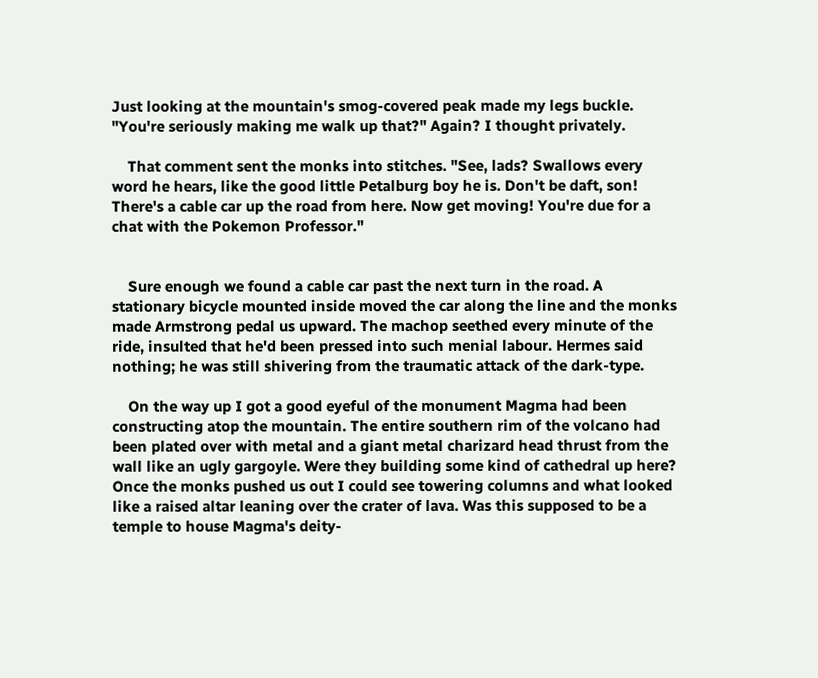Just looking at the mountain's smog-covered peak made my legs buckle. "You're seriously making me walk up that?" Again? I thought privately.

    That comment sent the monks into stitches. "See, lads? Swallows every word he hears, like the good little Petalburg boy he is. Don't be daft, son! There's a cable car up the road from here. Now get moving! You're due for a chat with the Pokemon Professor."


    Sure enough we found a cable car past the next turn in the road. A stationary bicycle mounted inside moved the car along the line and the monks made Armstrong pedal us upward. The machop seethed every minute of the ride, insulted that he'd been pressed into such menial labour. Hermes said nothing; he was still shivering from the traumatic attack of the dark-type.

    On the way up I got a good eyeful of the monument Magma had been constructing atop the mountain. The entire southern rim of the volcano had been plated over with metal and a giant metal charizard head thrust from the wall like an ugly gargoyle. Were they building some kind of cathedral up here? Once the monks pushed us out I could see towering columns and what looked like a raised altar leaning over the crater of lava. Was this supposed to be a temple to house Magma's deity-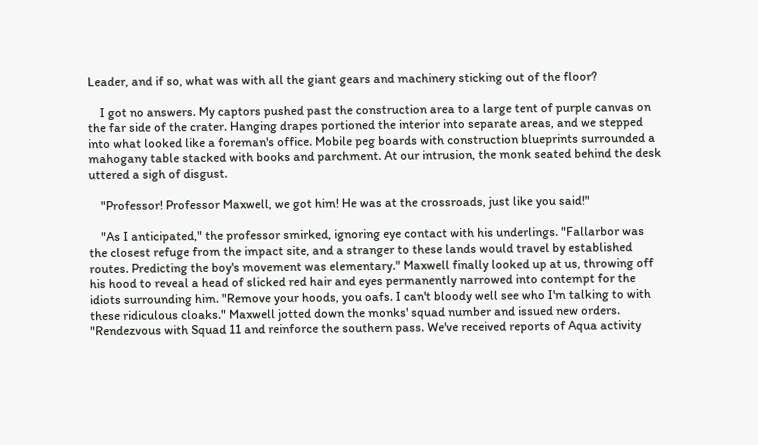Leader, and if so, what was with all the giant gears and machinery sticking out of the floor?

    I got no answers. My captors pushed past the construction area to a large tent of purple canvas on the far side of the crater. Hanging drapes portioned the interior into separate areas, and we stepped into what looked like a foreman's office. Mobile peg boards with construction blueprints surrounded a mahogany table stacked with books and parchment. At our intrusion, the monk seated behind the desk uttered a sigh of disgust.

    "Professor! Professor Maxwell, we got him! He was at the crossroads, just like you said!"

    "As I anticipated," the professor smirked, ignoring eye contact with his underlings. "Fallarbor was the closest refuge from the impact site, and a stranger to these lands would travel by established routes. Predicting the boy's movement was elementary." Maxwell finally looked up at us, throwing off his hood to reveal a head of slicked red hair and eyes permanently narrowed into contempt for the idiots surrounding him. "Remove your hoods, you oafs. I can't bloody well see who I'm talking to with these ridiculous cloaks." Maxwell jotted down the monks' squad number and issued new orders. "Rendezvous with Squad 11 and reinforce the southern pass. We've received reports of Aqua activity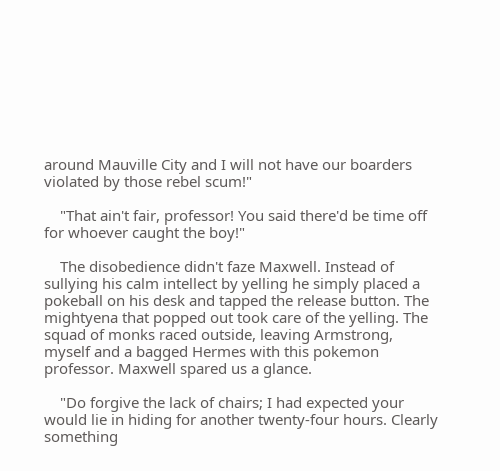around Mauville City and I will not have our boarders violated by those rebel scum!"

    "That ain't fair, professor! You said there'd be time off for whoever caught the boy!"

    The disobedience didn't faze Maxwell. Instead of sullying his calm intellect by yelling he simply placed a pokeball on his desk and tapped the release button. The mightyena that popped out took care of the yelling. The squad of monks raced outside, leaving Armstrong, myself and a bagged Hermes with this pokemon professor. Maxwell spared us a glance.

    "Do forgive the lack of chairs; I had expected your would lie in hiding for another twenty-four hours. Clearly something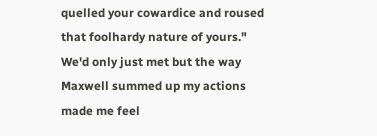quelled your cowardice and roused that foolhardy nature of yours." We'd only just met but the way Maxwell summed up my actions made me feel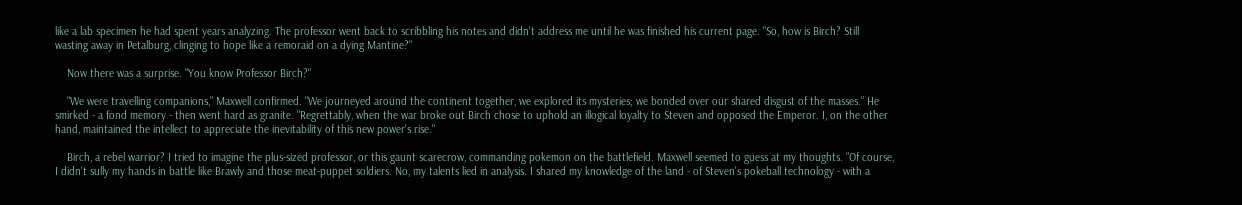like a lab specimen he had spent years analyzing. The professor went back to scribbling his notes and didn't address me until he was finished his current page. "So, how is Birch? Still wasting away in Petalburg, clinging to hope like a remoraid on a dying Mantine?"

    Now there was a surprise. "You know Professor Birch?"

    "We were travelling companions," Maxwell confirmed. "We journeyed around the continent together, we explored its mysteries; we bonded over our shared disgust of the masses." He smirked - a fond memory - then went hard as granite. "Regrettably, when the war broke out Birch chose to uphold an illogical loyalty to Steven and opposed the Emperor. I, on the other hand, maintained the intellect to appreciate the inevitability of this new power's rise."

    Birch, a rebel warrior? I tried to imagine the plus-sized professor, or this gaunt scarecrow, commanding pokemon on the battlefield. Maxwell seemed to guess at my thoughts. "Of course, I didn't sully my hands in battle like Brawly and those meat-puppet soldiers. No, my talents lied in analysis. I shared my knowledge of the land - of Steven's pokeball technology - with a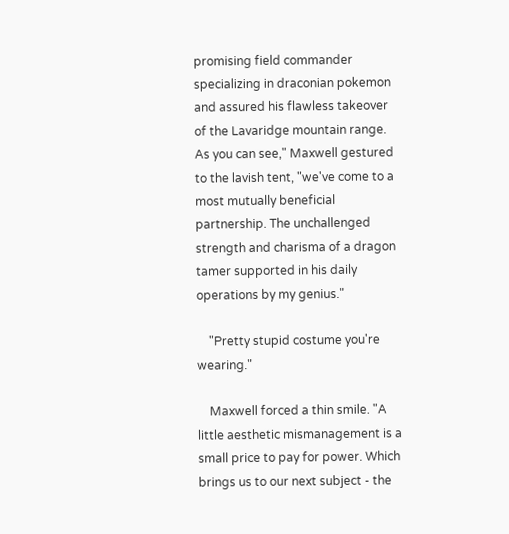promising field commander specializing in draconian pokemon and assured his flawless takeover of the Lavaridge mountain range. As you can see," Maxwell gestured to the lavish tent, "we've come to a most mutually beneficial partnership. The unchallenged strength and charisma of a dragon tamer supported in his daily operations by my genius."

    "Pretty stupid costume you're wearing."

    Maxwell forced a thin smile. "A little aesthetic mismanagement is a small price to pay for power. Which brings us to our next subject - the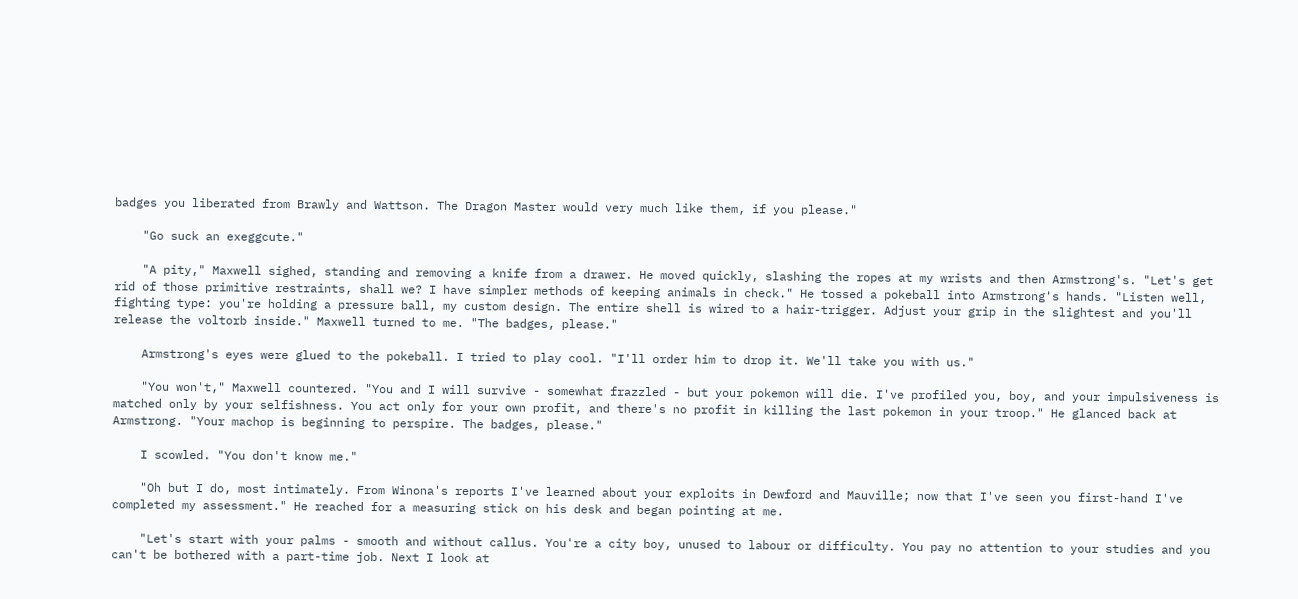badges you liberated from Brawly and Wattson. The Dragon Master would very much like them, if you please."

    "Go suck an exeggcute."

    "A pity," Maxwell sighed, standing and removing a knife from a drawer. He moved quickly, slashing the ropes at my wrists and then Armstrong's. "Let's get rid of those primitive restraints, shall we? I have simpler methods of keeping animals in check." He tossed a pokeball into Armstrong's hands. "Listen well, fighting type: you're holding a pressure ball, my custom design. The entire shell is wired to a hair-trigger. Adjust your grip in the slightest and you'll release the voltorb inside." Maxwell turned to me. "The badges, please."

    Armstrong's eyes were glued to the pokeball. I tried to play cool. "I'll order him to drop it. We'll take you with us."

    "You won't," Maxwell countered. "You and I will survive - somewhat frazzled - but your pokemon will die. I've profiled you, boy, and your impulsiveness is matched only by your selfishness. You act only for your own profit, and there's no profit in killing the last pokemon in your troop." He glanced back at Armstrong. "Your machop is beginning to perspire. The badges, please."

    I scowled. "You don't know me."

    "Oh but I do, most intimately. From Winona's reports I've learned about your exploits in Dewford and Mauville; now that I've seen you first-hand I've completed my assessment." He reached for a measuring stick on his desk and began pointing at me.

    "Let's start with your palms - smooth and without callus. You're a city boy, unused to labour or difficulty. You pay no attention to your studies and you can't be bothered with a part-time job. Next I look at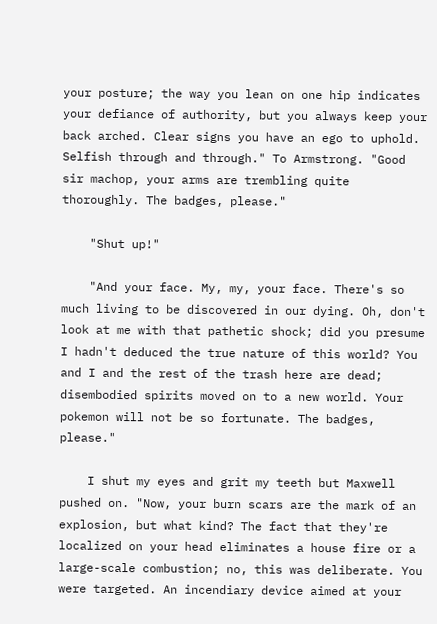your posture; the way you lean on one hip indicates your defiance of authority, but you always keep your back arched. Clear signs you have an ego to uphold. Selfish through and through." To Armstrong. "Good sir machop, your arms are trembling quite thoroughly. The badges, please."

    "Shut up!"

    "And your face. My, my, your face. There's so much living to be discovered in our dying. Oh, don't look at me with that pathetic shock; did you presume I hadn't deduced the true nature of this world? You and I and the rest of the trash here are dead; disembodied spirits moved on to a new world. Your pokemon will not be so fortunate. The badges, please."

    I shut my eyes and grit my teeth but Maxwell pushed on. "Now, your burn scars are the mark of an explosion, but what kind? The fact that they're localized on your head eliminates a house fire or a large-scale combustion; no, this was deliberate. You were targeted. An incendiary device aimed at your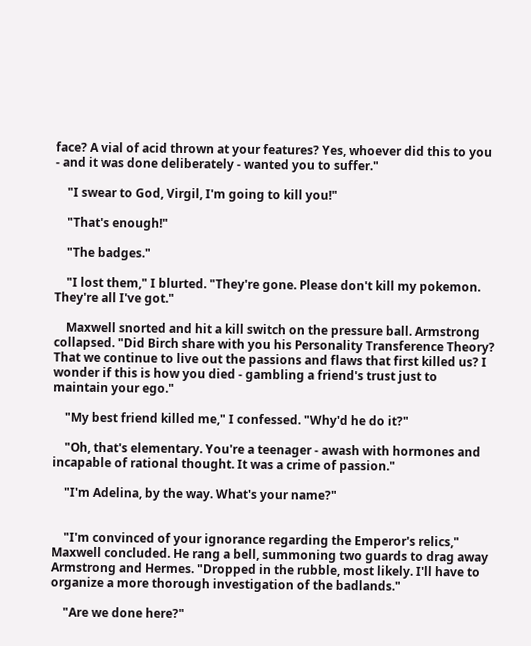face? A vial of acid thrown at your features? Yes, whoever did this to you - and it was done deliberately - wanted you to suffer."

    "I swear to God, Virgil, I'm going to kill you!"

    "That's enough!"

    "The badges."

    "I lost them," I blurted. "They're gone. Please don't kill my pokemon. They're all I've got."

    Maxwell snorted and hit a kill switch on the pressure ball. Armstrong collapsed. "Did Birch share with you his Personality Transference Theory? That we continue to live out the passions and flaws that first killed us? I wonder if this is how you died - gambling a friend's trust just to maintain your ego."

    "My best friend killed me," I confessed. "Why'd he do it?"

    "Oh, that's elementary. You're a teenager - awash with hormones and incapable of rational thought. It was a crime of passion."

    "I'm Adelina, by the way. What's your name?"


    "I'm convinced of your ignorance regarding the Emperor's relics," Maxwell concluded. He rang a bell, summoning two guards to drag away Armstrong and Hermes. "Dropped in the rubble, most likely. I'll have to organize a more thorough investigation of the badlands."

    "Are we done here?"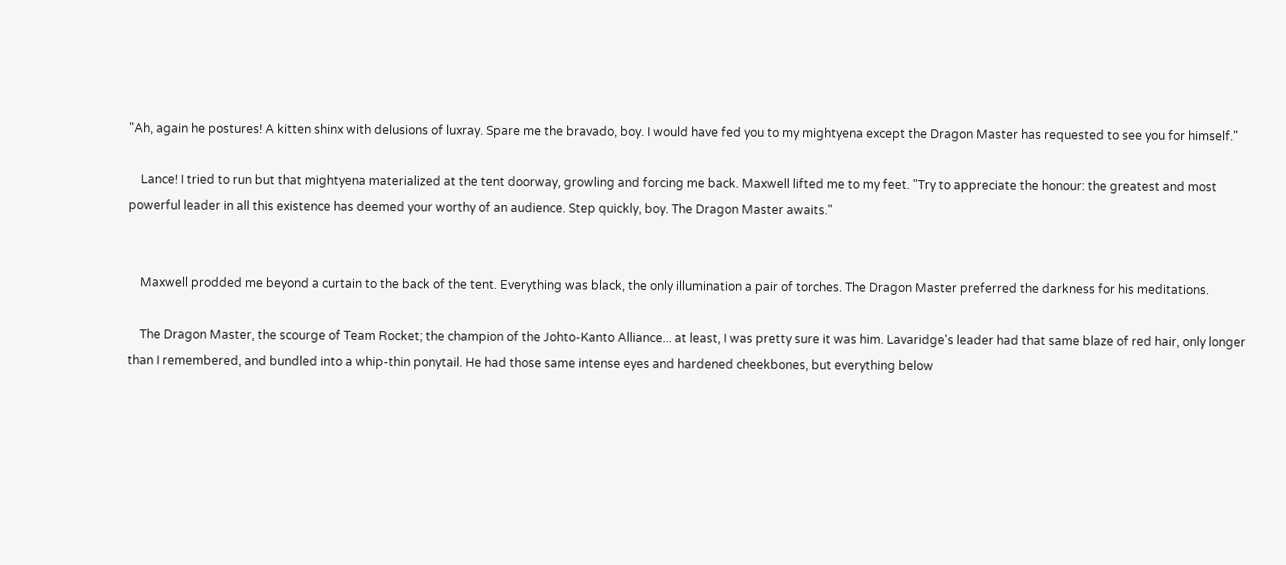"Ah, again he postures! A kitten shinx with delusions of luxray. Spare me the bravado, boy. I would have fed you to my mightyena except the Dragon Master has requested to see you for himself."

    Lance! I tried to run but that mightyena materialized at the tent doorway, growling and forcing me back. Maxwell lifted me to my feet. "Try to appreciate the honour: the greatest and most powerful leader in all this existence has deemed your worthy of an audience. Step quickly, boy. The Dragon Master awaits."


    Maxwell prodded me beyond a curtain to the back of the tent. Everything was black, the only illumination a pair of torches. The Dragon Master preferred the darkness for his meditations.

    The Dragon Master, the scourge of Team Rocket; the champion of the Johto-Kanto Alliance... at least, I was pretty sure it was him. Lavaridge's leader had that same blaze of red hair, only longer than I remembered, and bundled into a whip-thin ponytail. He had those same intense eyes and hardened cheekbones, but everything below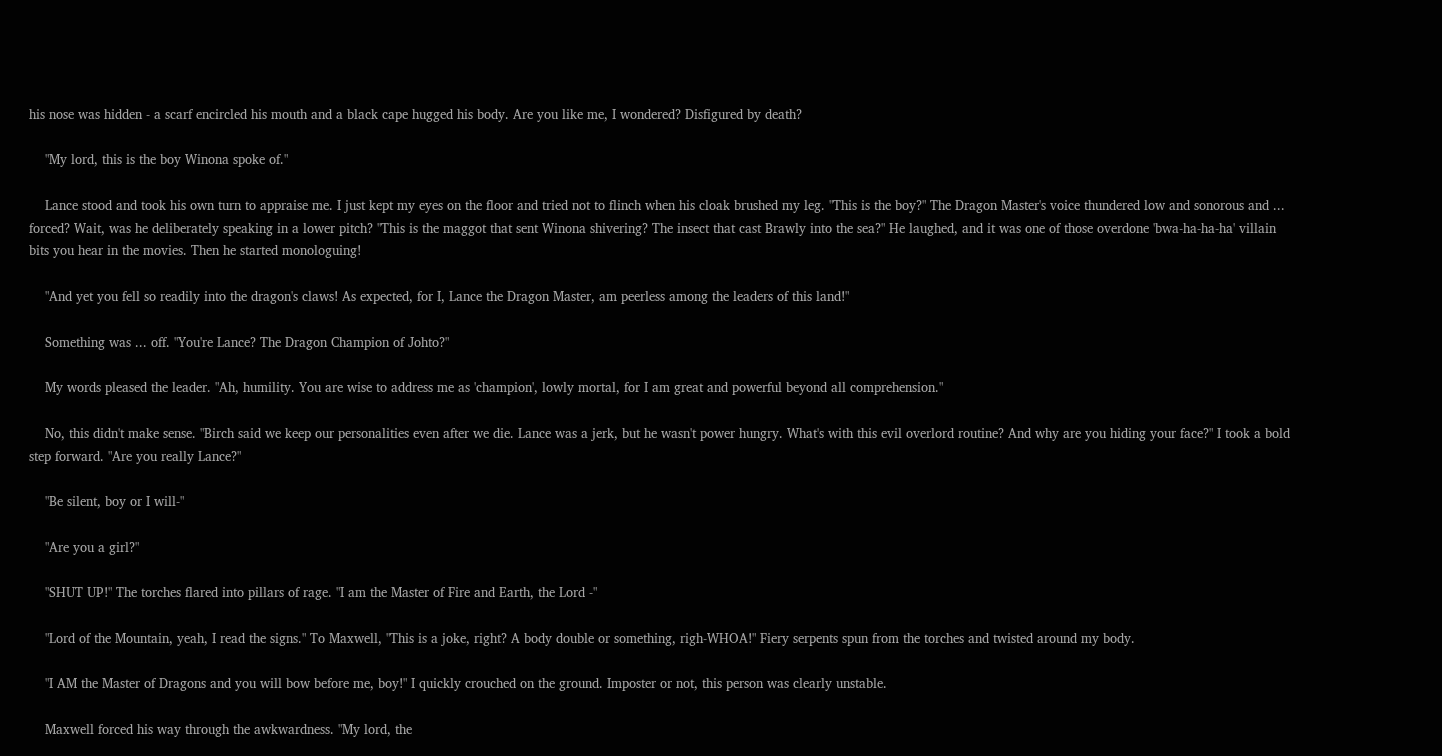his nose was hidden - a scarf encircled his mouth and a black cape hugged his body. Are you like me, I wondered? Disfigured by death?

    "My lord, this is the boy Winona spoke of."

    Lance stood and took his own turn to appraise me. I just kept my eyes on the floor and tried not to flinch when his cloak brushed my leg. "This is the boy?" The Dragon Master's voice thundered low and sonorous and ... forced? Wait, was he deliberately speaking in a lower pitch? "This is the maggot that sent Winona shivering? The insect that cast Brawly into the sea?" He laughed, and it was one of those overdone 'bwa-ha-ha-ha' villain bits you hear in the movies. Then he started monologuing!

    "And yet you fell so readily into the dragon's claws! As expected, for I, Lance the Dragon Master, am peerless among the leaders of this land!"

    Something was ... off. "You're Lance? The Dragon Champion of Johto?"

    My words pleased the leader. "Ah, humility. You are wise to address me as 'champion', lowly mortal, for I am great and powerful beyond all comprehension."

    No, this didn't make sense. "Birch said we keep our personalities even after we die. Lance was a jerk, but he wasn't power hungry. What's with this evil overlord routine? And why are you hiding your face?" I took a bold step forward. "Are you really Lance?"

    "Be silent, boy or I will-"

    "Are you a girl?"

    "SHUT UP!" The torches flared into pillars of rage. "I am the Master of Fire and Earth, the Lord -"

    "Lord of the Mountain, yeah, I read the signs." To Maxwell, "This is a joke, right? A body double or something, righ-WHOA!" Fiery serpents spun from the torches and twisted around my body.

    "I AM the Master of Dragons and you will bow before me, boy!" I quickly crouched on the ground. Imposter or not, this person was clearly unstable.

    Maxwell forced his way through the awkwardness. "My lord, the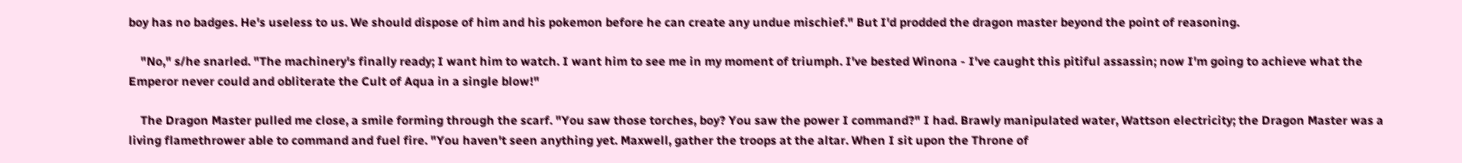boy has no badges. He's useless to us. We should dispose of him and his pokemon before he can create any undue mischief." But I'd prodded the dragon master beyond the point of reasoning.

    "No," s/he snarled. "The machinery's finally ready; I want him to watch. I want him to see me in my moment of triumph. I've bested Winona - I've caught this pitiful assassin; now I'm going to achieve what the Emperor never could and obliterate the Cult of Aqua in a single blow!"

    The Dragon Master pulled me close, a smile forming through the scarf. "You saw those torches, boy? You saw the power I command?" I had. Brawly manipulated water, Wattson electricity; the Dragon Master was a living flamethrower able to command and fuel fire. "You haven't seen anything yet. Maxwell, gather the troops at the altar. When I sit upon the Throne of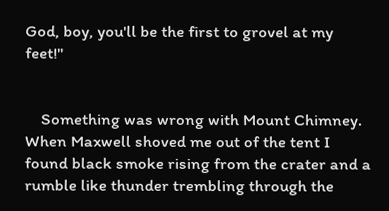God, boy, you'll be the first to grovel at my feet!"


    Something was wrong with Mount Chimney. When Maxwell shoved me out of the tent I found black smoke rising from the crater and a rumble like thunder trembling through the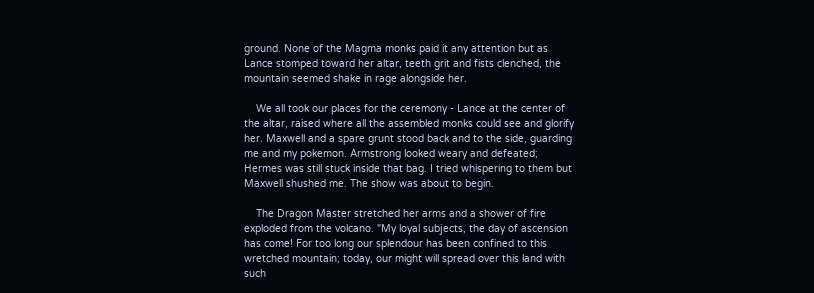ground. None of the Magma monks paid it any attention but as Lance stomped toward her altar, teeth grit and fists clenched, the mountain seemed shake in rage alongside her.

    We all took our places for the ceremony - Lance at the center of the altar, raised where all the assembled monks could see and glorify her. Maxwell and a spare grunt stood back and to the side, guarding me and my pokemon. Armstrong looked weary and defeated; Hermes was still stuck inside that bag. I tried whispering to them but Maxwell shushed me. The show was about to begin.

    The Dragon Master stretched her arms and a shower of fire exploded from the volcano. "My loyal subjects, the day of ascension has come! For too long our splendour has been confined to this wretched mountain; today, our might will spread over this land with such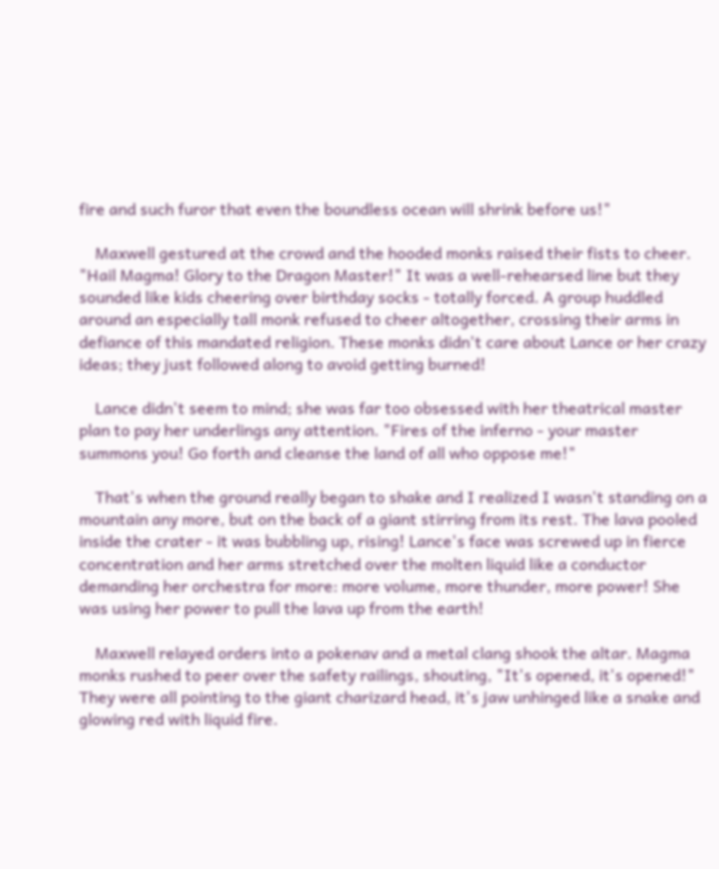fire and such furor that even the boundless ocean will shrink before us!"

    Maxwell gestured at the crowd and the hooded monks raised their fists to cheer. "Hail Magma! Glory to the Dragon Master!" It was a well-rehearsed line but they sounded like kids cheering over birthday socks - totally forced. A group huddled around an especially tall monk refused to cheer altogether, crossing their arms in defiance of this mandated religion. These monks didn't care about Lance or her crazy ideas; they just followed along to avoid getting burned!

    Lance didn't seem to mind; she was far too obsessed with her theatrical master plan to pay her underlings any attention. "Fires of the inferno - your master summons you! Go forth and cleanse the land of all who oppose me!"

    That's when the ground really began to shake and I realized I wasn't standing on a mountain any more, but on the back of a giant stirring from its rest. The lava pooled inside the crater - it was bubbling up, rising! Lance's face was screwed up in fierce concentration and her arms stretched over the molten liquid like a conductor demanding her orchestra for more: more volume, more thunder, more power! She was using her power to pull the lava up from the earth!

    Maxwell relayed orders into a pokenav and a metal clang shook the altar. Magma monks rushed to peer over the safety railings, shouting, "It's opened, it's opened!" They were all pointing to the giant charizard head, it's jaw unhinged like a snake and glowing red with liquid fire.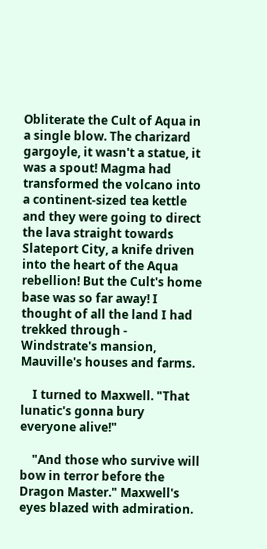Obliterate the Cult of Aqua in a single blow. The charizard gargoyle, it wasn't a statue, it was a spout! Magma had transformed the volcano into a continent-sized tea kettle and they were going to direct the lava straight towards Slateport City, a knife driven into the heart of the Aqua rebellion! But the Cult's home base was so far away! I thought of all the land I had trekked through - Windstrate's mansion, Mauville's houses and farms.

    I turned to Maxwell. "That lunatic's gonna bury everyone alive!"

    "And those who survive will bow in terror before the Dragon Master." Maxwell's eyes blazed with admiration.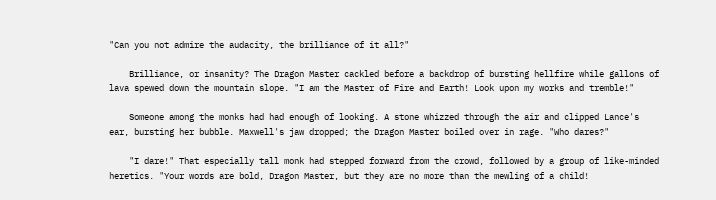"Can you not admire the audacity, the brilliance of it all?"

    Brilliance, or insanity? The Dragon Master cackled before a backdrop of bursting hellfire while gallons of lava spewed down the mountain slope. "I am the Master of Fire and Earth! Look upon my works and tremble!"

    Someone among the monks had had enough of looking. A stone whizzed through the air and clipped Lance's ear, bursting her bubble. Maxwell's jaw dropped; the Dragon Master boiled over in rage. "Who dares?"

    "I dare!" That especially tall monk had stepped forward from the crowd, followed by a group of like-minded heretics. "Your words are bold, Dragon Master, but they are no more than the mewling of a child!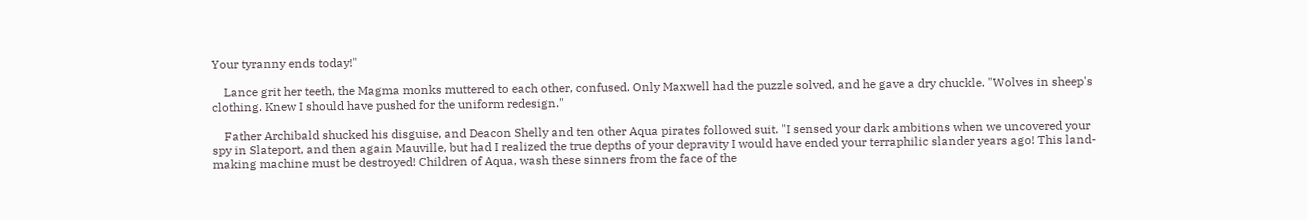Your tyranny ends today!"

    Lance grit her teeth, the Magma monks muttered to each other, confused. Only Maxwell had the puzzle solved, and he gave a dry chuckle. "Wolves in sheep's clothing. Knew I should have pushed for the uniform redesign."

    Father Archibald shucked his disguise, and Deacon Shelly and ten other Aqua pirates followed suit. "I sensed your dark ambitions when we uncovered your spy in Slateport, and then again Mauville, but had I realized the true depths of your depravity I would have ended your terraphilic slander years ago! This land-making machine must be destroyed! Children of Aqua, wash these sinners from the face of the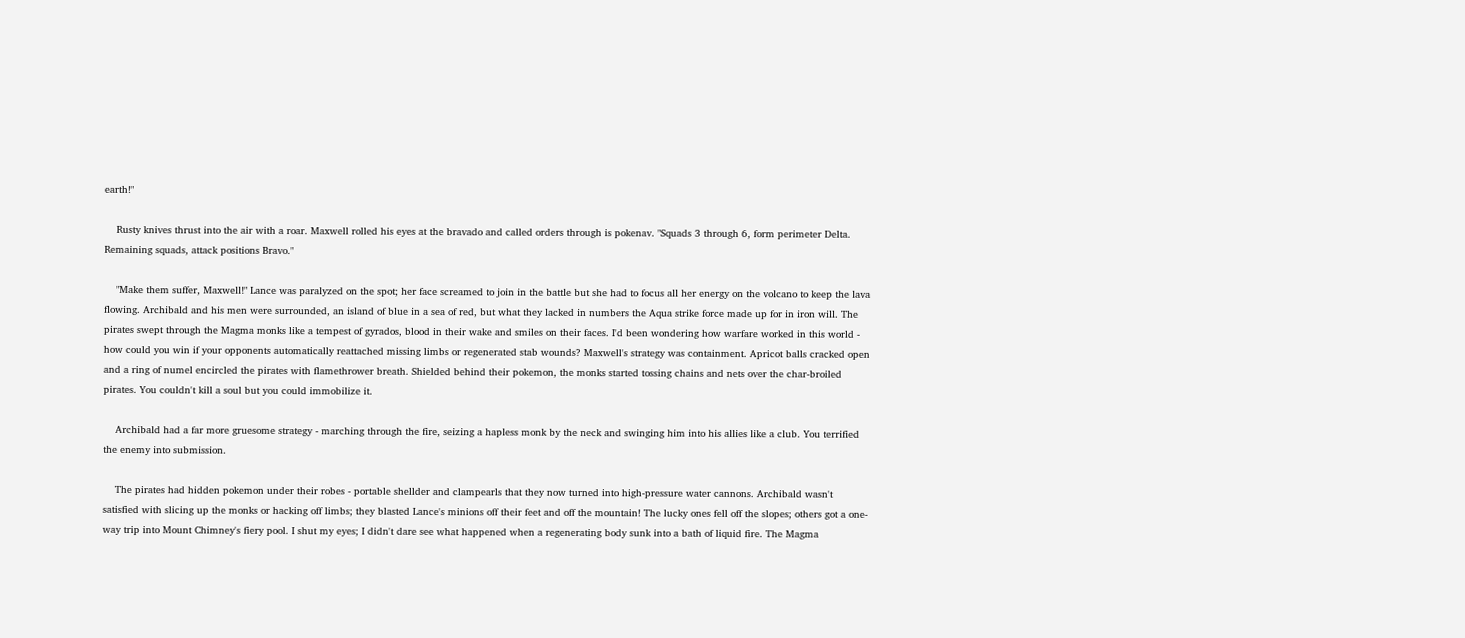earth!"

    Rusty knives thrust into the air with a roar. Maxwell rolled his eyes at the bravado and called orders through is pokenav. "Squads 3 through 6, form perimeter Delta. Remaining squads, attack positions Bravo."

    "Make them suffer, Maxwell!" Lance was paralyzed on the spot; her face screamed to join in the battle but she had to focus all her energy on the volcano to keep the lava flowing. Archibald and his men were surrounded, an island of blue in a sea of red, but what they lacked in numbers the Aqua strike force made up for in iron will. The pirates swept through the Magma monks like a tempest of gyrados, blood in their wake and smiles on their faces. I'd been wondering how warfare worked in this world - how could you win if your opponents automatically reattached missing limbs or regenerated stab wounds? Maxwell's strategy was containment. Apricot balls cracked open and a ring of numel encircled the pirates with flamethrower breath. Shielded behind their pokemon, the monks started tossing chains and nets over the char-broiled pirates. You couldn't kill a soul but you could immobilize it.

    Archibald had a far more gruesome strategy - marching through the fire, seizing a hapless monk by the neck and swinging him into his allies like a club. You terrified the enemy into submission.

    The pirates had hidden pokemon under their robes - portable shellder and clampearls that they now turned into high-pressure water cannons. Archibald wasn't satisfied with slicing up the monks or hacking off limbs; they blasted Lance's minions off their feet and off the mountain! The lucky ones fell off the slopes; others got a one-way trip into Mount Chimney's fiery pool. I shut my eyes; I didn't dare see what happened when a regenerating body sunk into a bath of liquid fire. The Magma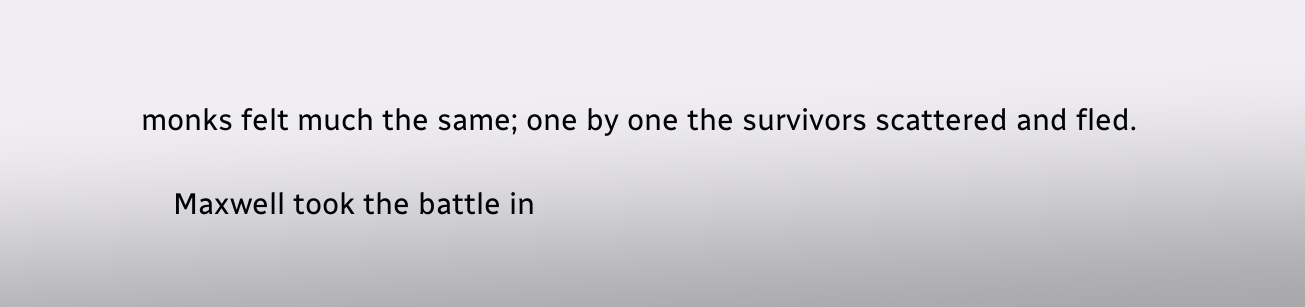monks felt much the same; one by one the survivors scattered and fled.

    Maxwell took the battle in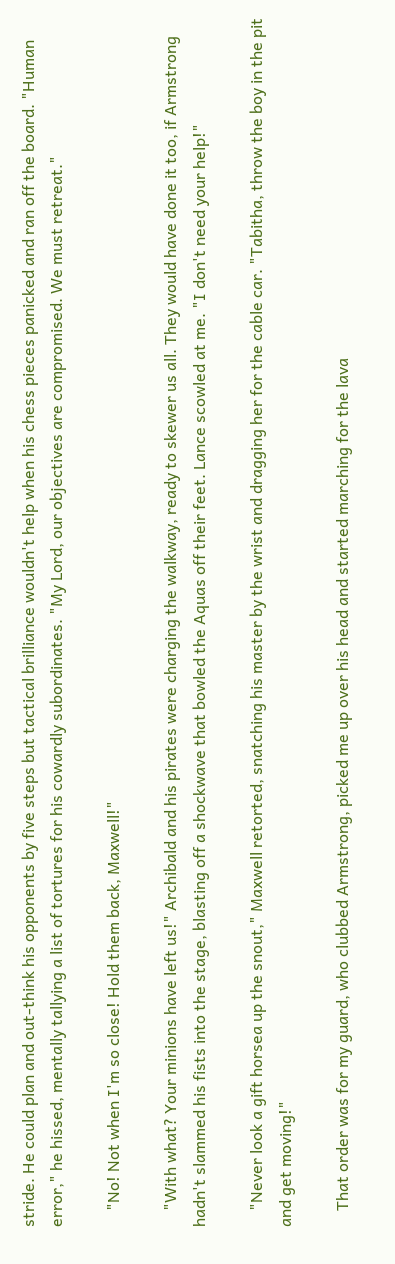stride. He could plan and out-think his opponents by five steps but tactical brilliance wouldn't help when his chess pieces panicked and ran off the board. "Human error," he hissed, mentally tallying a list of tortures for his cowardly subordinates. "My Lord, our objectives are compromised. We must retreat."

    "No! Not when I'm so close! Hold them back, Maxwell!"

    "With what? Your minions have left us!" Archibald and his pirates were charging the walkway, ready to skewer us all. They would have done it too, if Armstrong hadn't slammed his fists into the stage, blasting off a shockwave that bowled the Aquas off their feet. Lance scowled at me. "I don't need your help!"

    "Never look a gift horsea up the snout," Maxwell retorted, snatching his master by the wrist and dragging her for the cable car. "Tabitha, throw the boy in the pit and get moving!"

    That order was for my guard, who clubbed Armstrong, picked me up over his head and started marching for the lava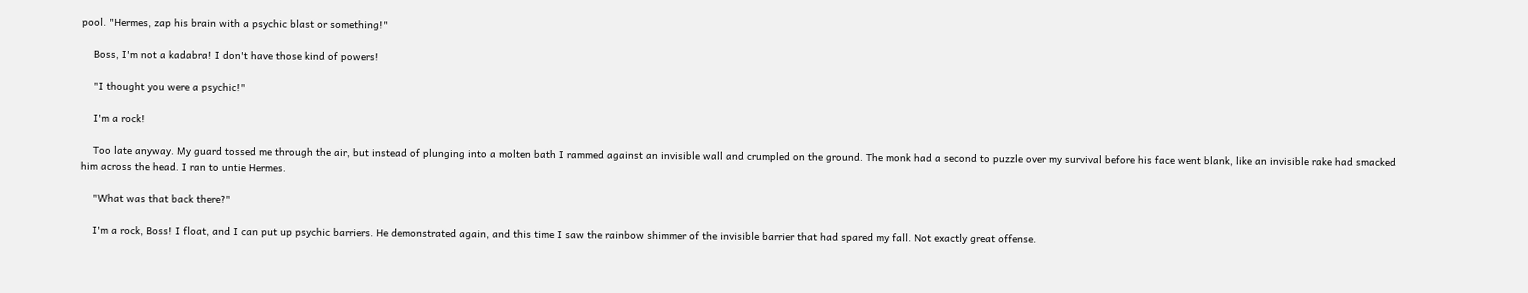pool. "Hermes, zap his brain with a psychic blast or something!"

    Boss, I'm not a kadabra! I don't have those kind of powers!

    "I thought you were a psychic!"

    I'm a rock!

    Too late anyway. My guard tossed me through the air, but instead of plunging into a molten bath I rammed against an invisible wall and crumpled on the ground. The monk had a second to puzzle over my survival before his face went blank, like an invisible rake had smacked him across the head. I ran to untie Hermes.

    "What was that back there?"

    I'm a rock, Boss! I float, and I can put up psychic barriers. He demonstrated again, and this time I saw the rainbow shimmer of the invisible barrier that had spared my fall. Not exactly great offense.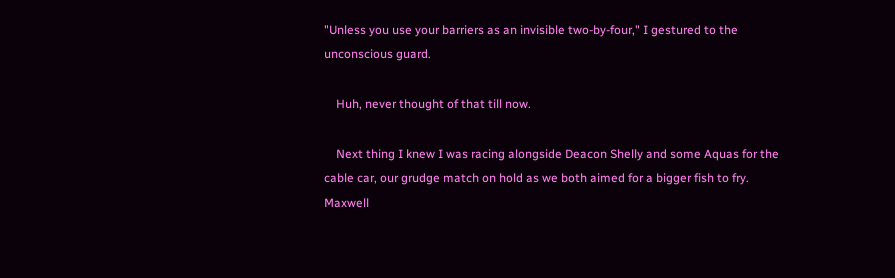"Unless you use your barriers as an invisible two-by-four," I gestured to the unconscious guard.

    Huh, never thought of that till now.

    Next thing I knew I was racing alongside Deacon Shelly and some Aquas for the cable car, our grudge match on hold as we both aimed for a bigger fish to fry. Maxwell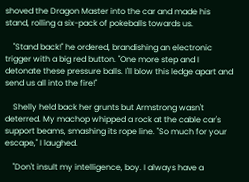shoved the Dragon Master into the car and made his stand, rolling a six-pack of pokeballs towards us.

    "Stand back!" he ordered, brandishing an electronic trigger with a big red button. "One more step and I detonate these pressure balls. I'll blow this ledge apart and send us all into the fire!"

    Shelly held back her grunts but Armstrong wasn't deterred. My machop whipped a rock at the cable car's support beams, smashing its rope line. "So much for your escape," I laughed.

    "Don't insult my intelligence, boy. I always have a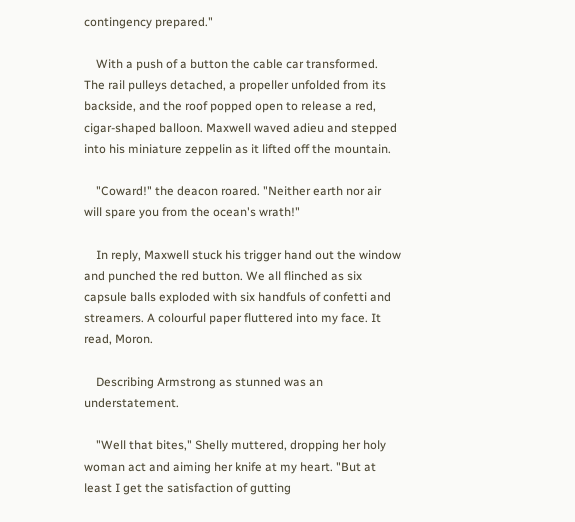contingency prepared."

    With a push of a button the cable car transformed. The rail pulleys detached, a propeller unfolded from its backside, and the roof popped open to release a red, cigar-shaped balloon. Maxwell waved adieu and stepped into his miniature zeppelin as it lifted off the mountain.

    "Coward!" the deacon roared. "Neither earth nor air will spare you from the ocean's wrath!"

    In reply, Maxwell stuck his trigger hand out the window and punched the red button. We all flinched as six capsule balls exploded with six handfuls of confetti and streamers. A colourful paper fluttered into my face. It read, Moron.

    Describing Armstrong as stunned was an understatement.

    "Well that bites," Shelly muttered, dropping her holy woman act and aiming her knife at my heart. "But at least I get the satisfaction of gutting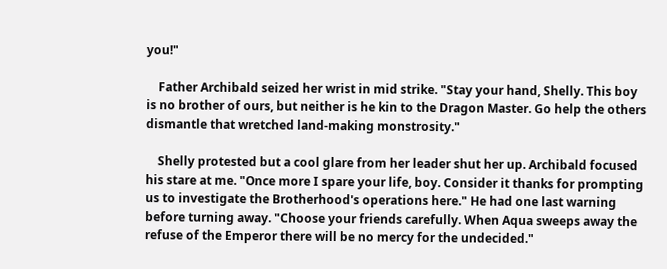you!"

    Father Archibald seized her wrist in mid strike. "Stay your hand, Shelly. This boy is no brother of ours, but neither is he kin to the Dragon Master. Go help the others dismantle that wretched land-making monstrosity."

    Shelly protested but a cool glare from her leader shut her up. Archibald focused his stare at me. "Once more I spare your life, boy. Consider it thanks for prompting us to investigate the Brotherhood's operations here." He had one last warning before turning away. "Choose your friends carefully. When Aqua sweeps away the refuse of the Emperor there will be no mercy for the undecided."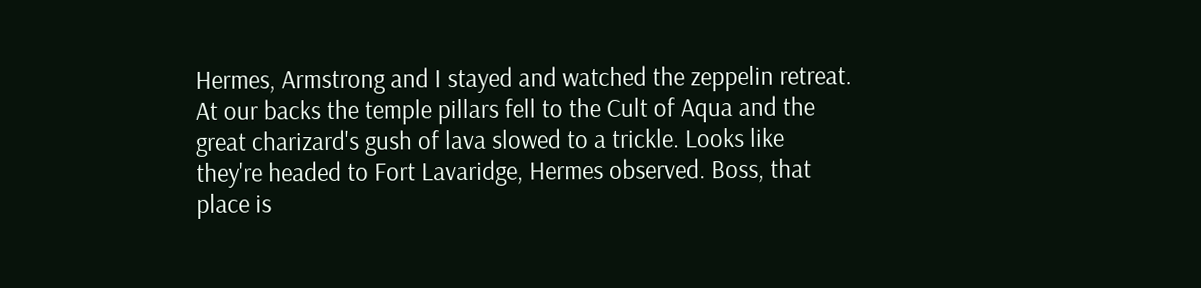Hermes, Armstrong and I stayed and watched the zeppelin retreat. At our backs the temple pillars fell to the Cult of Aqua and the great charizard's gush of lava slowed to a trickle. Looks like they're headed to Fort Lavaridge, Hermes observed. Boss, that place is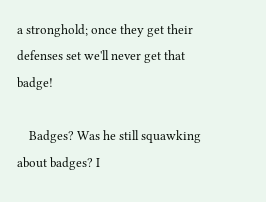a stronghold; once they get their defenses set we'll never get that badge!

    Badges? Was he still squawking about badges? I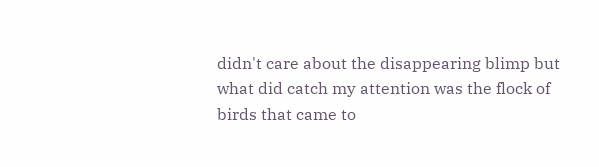didn't care about the disappearing blimp but what did catch my attention was the flock of birds that came to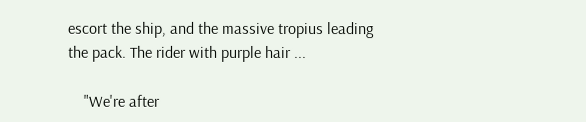escort the ship, and the massive tropius leading the pack. The rider with purple hair ...

    "We're after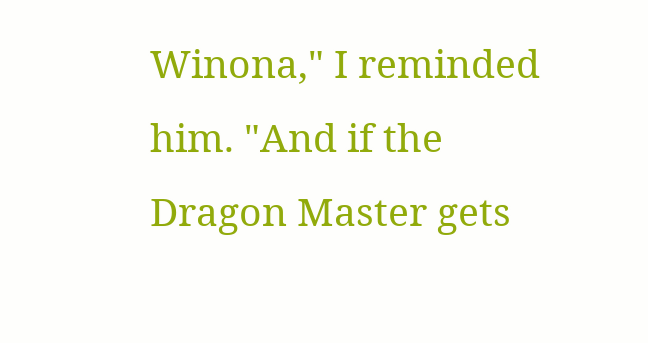Winona," I reminded him. "And if the Dragon Master gets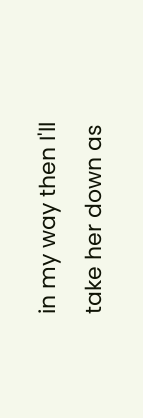in my way then I'll take her down as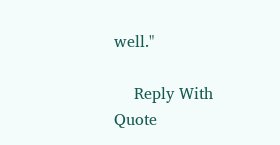well."

    Reply With Quote